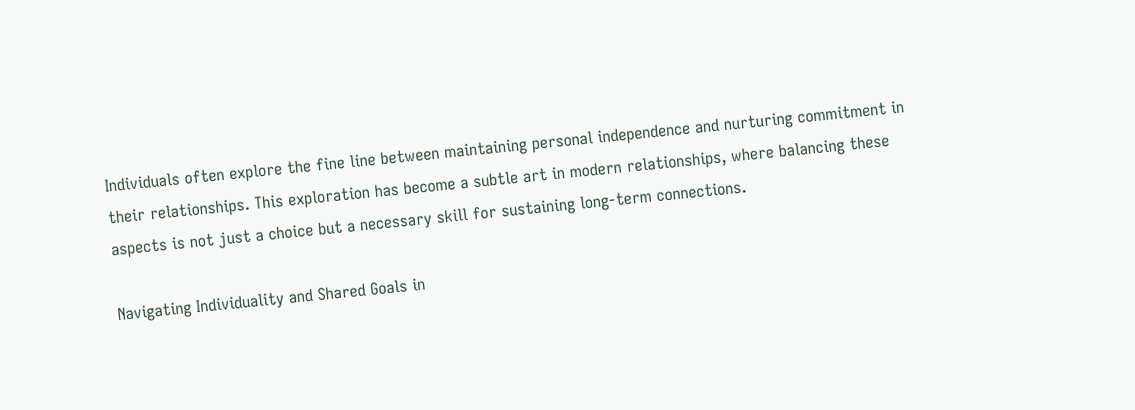Individuals often explore the fine line between maintaining personal independence and nurturing commitment in their relationships. This exploration has become a subtle art in modern relationships, where balancing these aspects is not just a choice but a necessary skill for sustaining long-term connections.

Navigating Individuality and Shared Goals in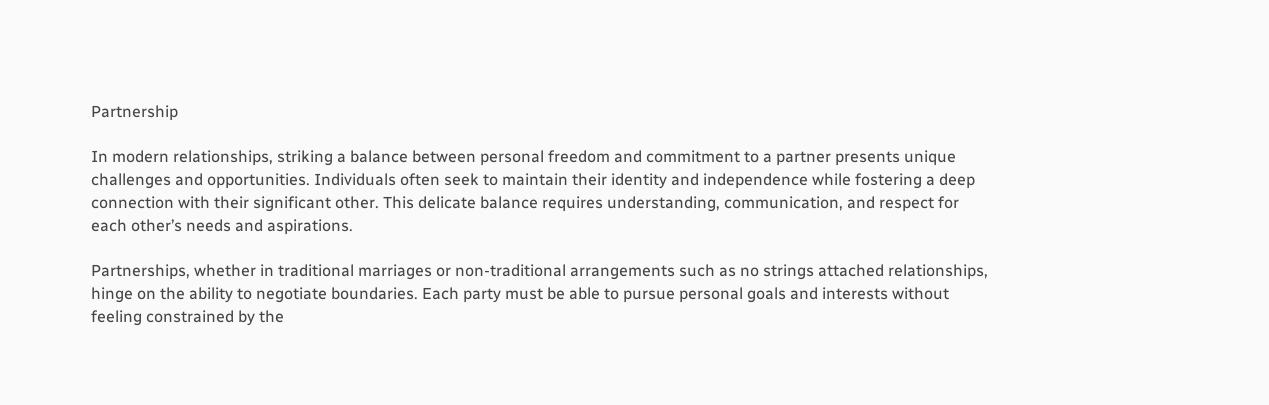Partnership

In modern relationships, striking a balance between personal freedom and commitment to a partner presents unique challenges and opportunities. Individuals often seek to maintain their identity and independence while fostering a deep connection with their significant other. This delicate balance requires understanding, communication, and respect for each other’s needs and aspirations.

Partnerships, whether in traditional marriages or non-traditional arrangements such as no strings attached relationships, hinge on the ability to negotiate boundaries. Each party must be able to pursue personal goals and interests without feeling constrained by the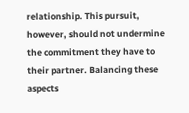relationship. This pursuit, however, should not undermine the commitment they have to their partner. Balancing these aspects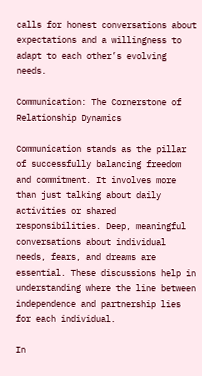calls for honest conversations about expectations and a willingness to adapt to each other’s evolving needs.

Communication: The Cornerstone of Relationship Dynamics

Communication stands as the pillar of successfully balancing freedom and commitment. It involves more than just talking about daily activities or shared responsibilities. Deep, meaningful conversations about individual needs, fears, and dreams are essential. These discussions help in understanding where the line between independence and partnership lies for each individual.

In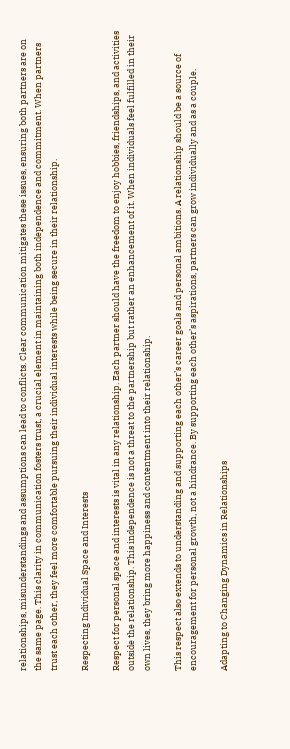relationships, misunderstandings and assumptions can lead to conflicts. Clear communication mitigates these issues, ensuring both partners are on the same page. This clarity in communication fosters trust, a crucial element in maintaining both independence and commitment. When partners trust each other, they feel more comfortable pursuing their individual interests while being secure in their relationship.

Respecting Individual Space and Interests

Respect for personal space and interests is vital in any relationship. Each partner should have the freedom to enjoy hobbies, friendships, and activities outside the relationship. This independence is not a threat to the partnership but rather an enhancement of it. When individuals feel fulfilled in their own lives, they bring more happiness and contentment into their relationship.

This respect also extends to understanding and supporting each other’s career goals and personal ambitions. A relationship should be a source of encouragement for personal growth, not a hindrance. By supporting each other’s aspirations, partners can grow individually and as a couple.

Adapting to Changing Dynamics in Relationships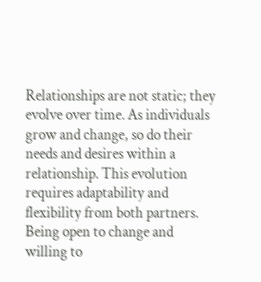Relationships are not static; they evolve over time. As individuals grow and change, so do their needs and desires within a relationship. This evolution requires adaptability and flexibility from both partners. Being open to change and willing to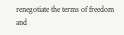renegotiate the terms of freedom and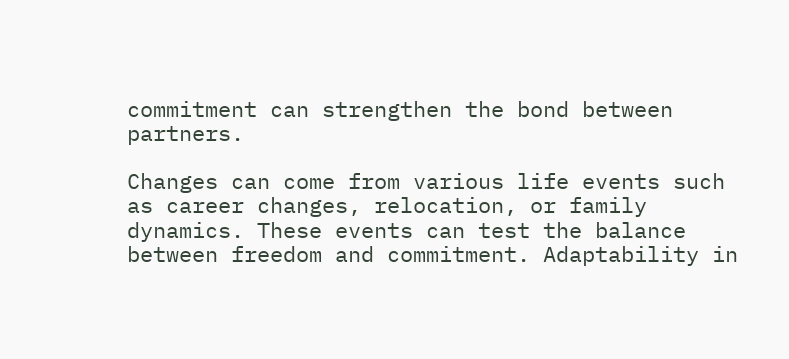commitment can strengthen the bond between partners.

Changes can come from various life events such as career changes, relocation, or family dynamics. These events can test the balance between freedom and commitment. Adaptability in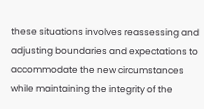these situations involves reassessing and adjusting boundaries and expectations to accommodate the new circumstances while maintaining the integrity of the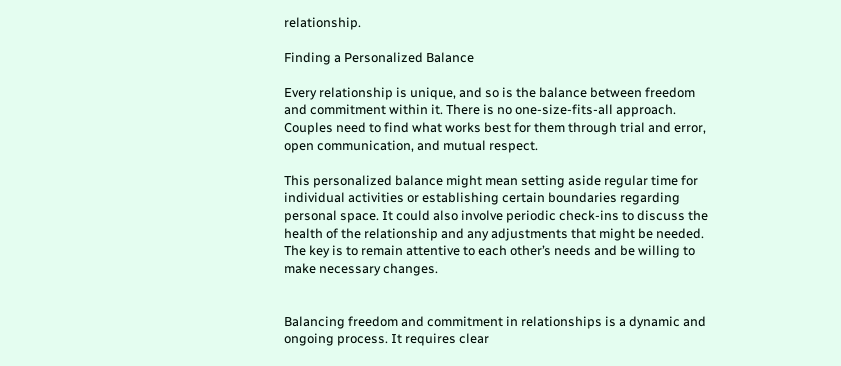relationship.

Finding a Personalized Balance

Every relationship is unique, and so is the balance between freedom and commitment within it. There is no one-size-fits-all approach. Couples need to find what works best for them through trial and error, open communication, and mutual respect.

This personalized balance might mean setting aside regular time for individual activities or establishing certain boundaries regarding personal space. It could also involve periodic check-ins to discuss the health of the relationship and any adjustments that might be needed. The key is to remain attentive to each other’s needs and be willing to make necessary changes.


Balancing freedom and commitment in relationships is a dynamic and ongoing process. It requires clear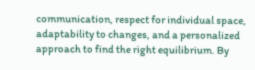communication, respect for individual space, adaptability to changes, and a personalized approach to find the right equilibrium. By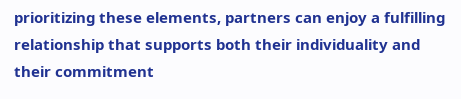prioritizing these elements, partners can enjoy a fulfilling relationship that supports both their individuality and their commitment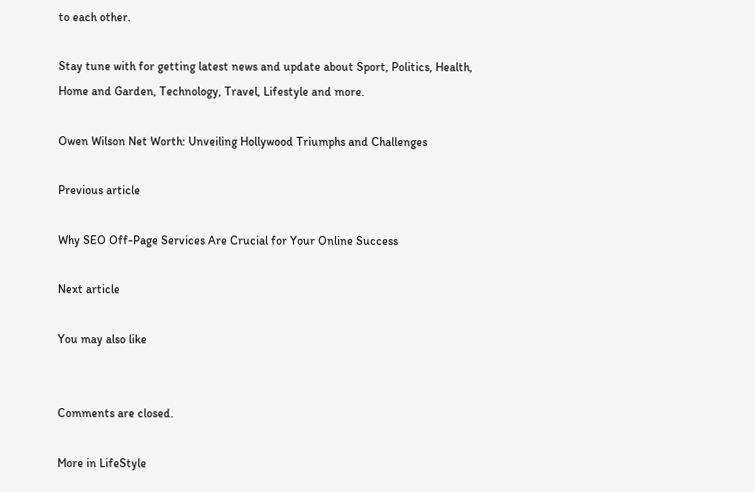to each other.

Stay tune with for getting latest news and update about Sport, Politics, Health, Home and Garden, Technology, Travel, Lifestyle and more.

Owen Wilson Net Worth: Unveiling Hollywood Triumphs and Challenges

Previous article

Why SEO Off-Page Services Are Crucial for Your Online Success

Next article

You may also like


Comments are closed.

More in LifeStyle